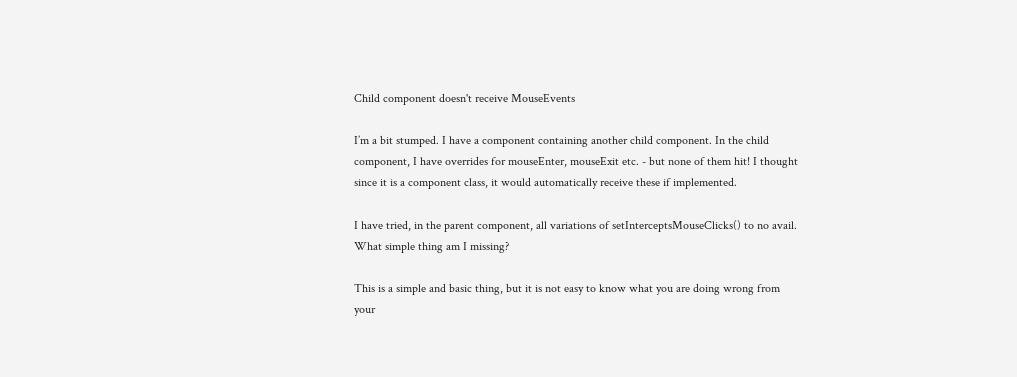Child component doesn't receive MouseEvents

I’m a bit stumped. I have a component containing another child component. In the child component, I have overrides for mouseEnter, mouseExit etc. - but none of them hit! I thought since it is a component class, it would automatically receive these if implemented.

I have tried, in the parent component, all variations of setInterceptsMouseClicks() to no avail. What simple thing am I missing?

This is a simple and basic thing, but it is not easy to know what you are doing wrong from your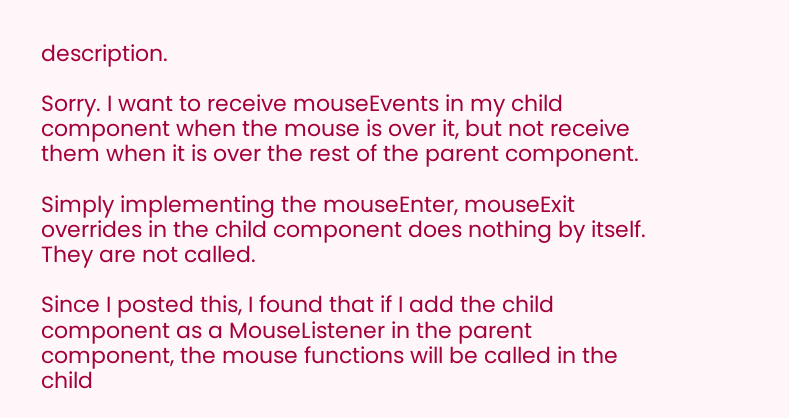description.

Sorry. I want to receive mouseEvents in my child component when the mouse is over it, but not receive them when it is over the rest of the parent component.

Simply implementing the mouseEnter, mouseExit overrides in the child component does nothing by itself. They are not called.

Since I posted this, I found that if I add the child component as a MouseListener in the parent component, the mouse functions will be called in the child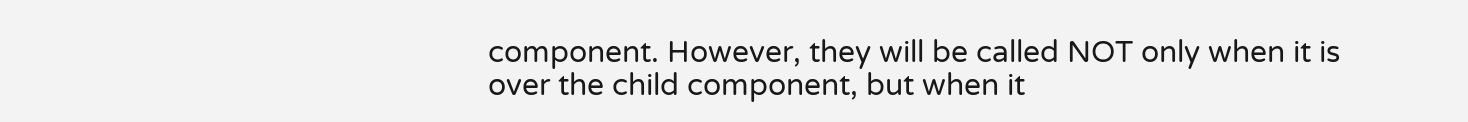component. However, they will be called NOT only when it is over the child component, but when it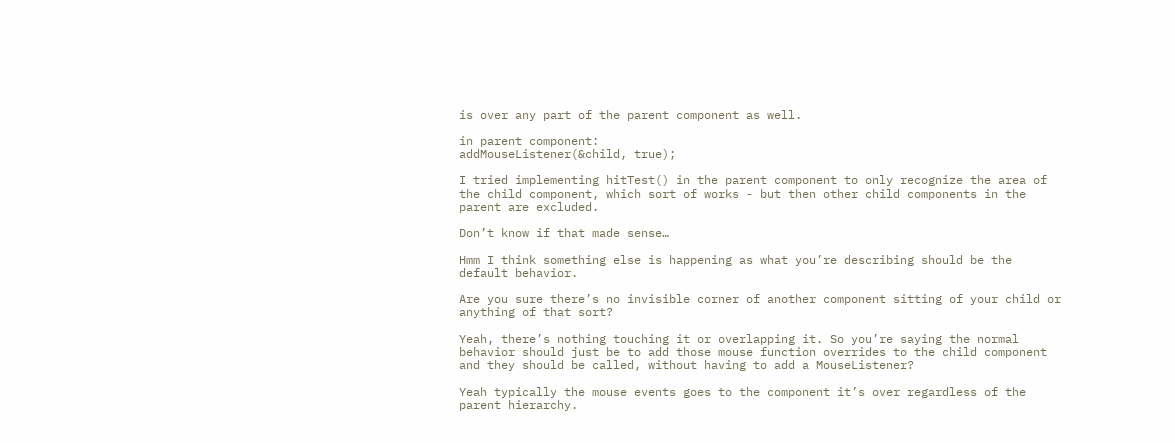is over any part of the parent component as well.

in parent component:
addMouseListener(&child, true);

I tried implementing hitTest() in the parent component to only recognize the area of the child component, which sort of works - but then other child components in the parent are excluded.

Don’t know if that made sense…

Hmm I think something else is happening as what you’re describing should be the default behavior.

Are you sure there’s no invisible corner of another component sitting of your child or anything of that sort?

Yeah, there’s nothing touching it or overlapping it. So you’re saying the normal behavior should just be to add those mouse function overrides to the child component and they should be called, without having to add a MouseListener?

Yeah typically the mouse events goes to the component it’s over regardless of the parent hierarchy.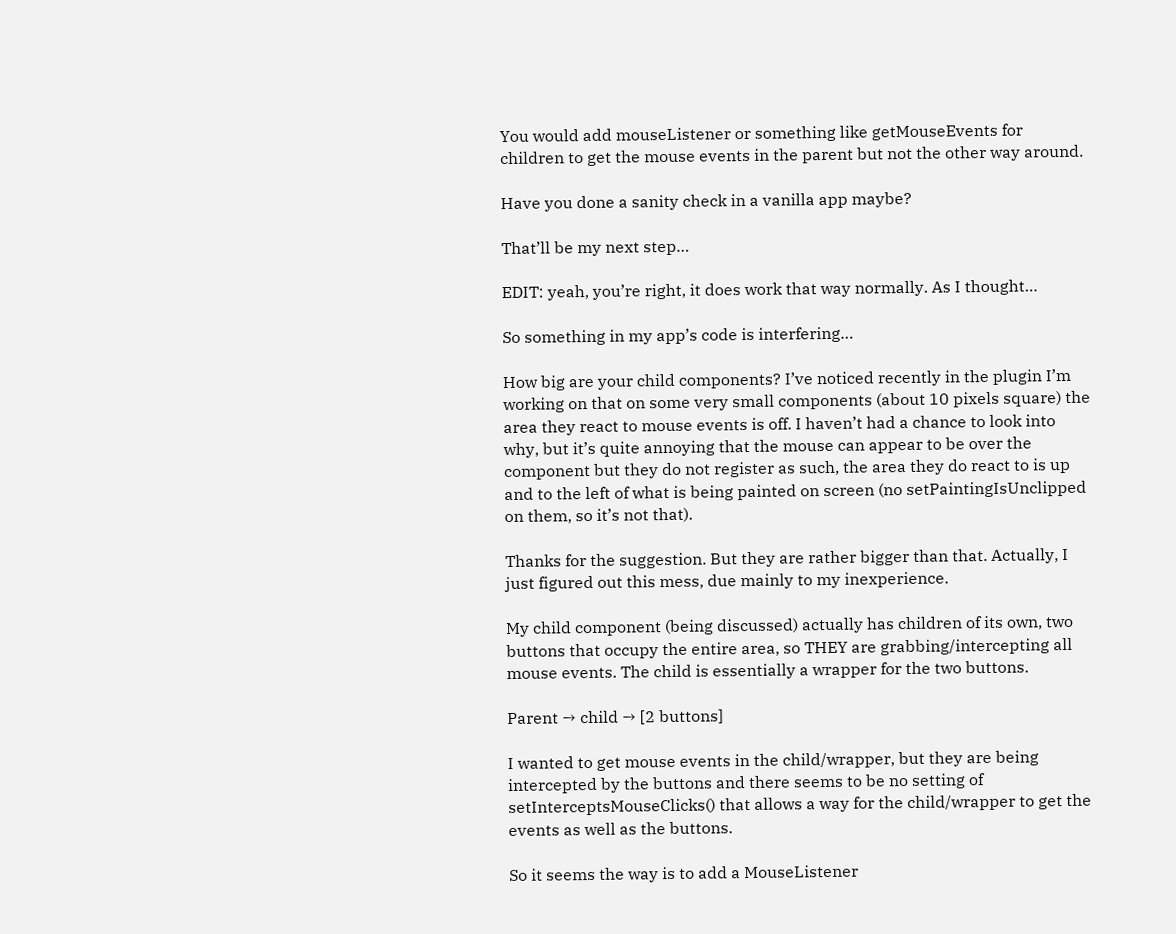You would add mouseListener or something like getMouseEvents for children to get the mouse events in the parent but not the other way around.

Have you done a sanity check in a vanilla app maybe?

That’ll be my next step…

EDIT: yeah, you’re right, it does work that way normally. As I thought…

So something in my app’s code is interfering…

How big are your child components? I’ve noticed recently in the plugin I’m working on that on some very small components (about 10 pixels square) the area they react to mouse events is off. I haven’t had a chance to look into why, but it’s quite annoying that the mouse can appear to be over the component but they do not register as such, the area they do react to is up and to the left of what is being painted on screen (no setPaintingIsUnclipped on them, so it’s not that).

Thanks for the suggestion. But they are rather bigger than that. Actually, I just figured out this mess, due mainly to my inexperience.

My child component (being discussed) actually has children of its own, two buttons that occupy the entire area, so THEY are grabbing/intercepting all mouse events. The child is essentially a wrapper for the two buttons.

Parent → child → [2 buttons]

I wanted to get mouse events in the child/wrapper, but they are being intercepted by the buttons and there seems to be no setting of setInterceptsMouseClicks() that allows a way for the child/wrapper to get the events as well as the buttons.

So it seems the way is to add a MouseListener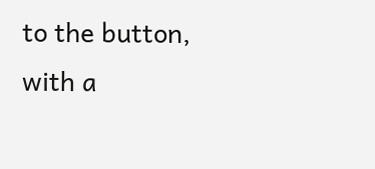to the button, with a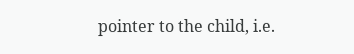pointer to the child, i.e.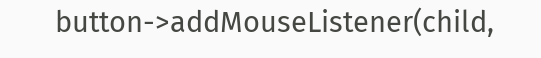button->addMouseListener(child,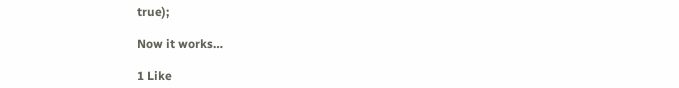true);

Now it works…

1 Like